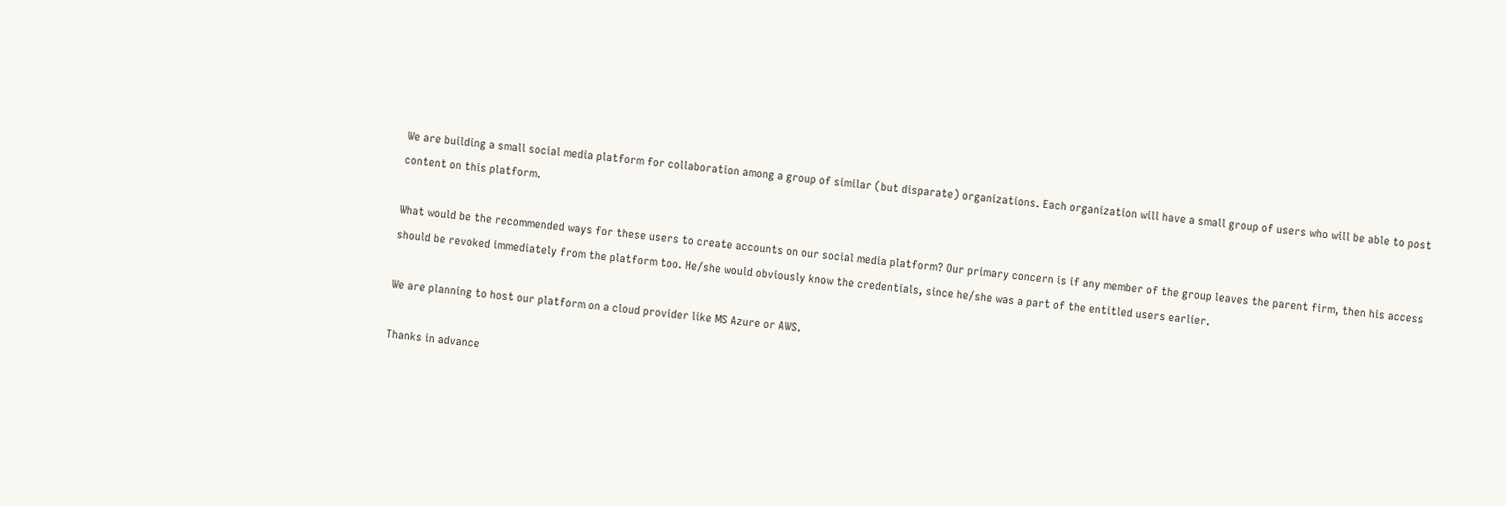We are building a small social media platform for collaboration among a group of similar (but disparate) organizations. Each organization will have a small group of users who will be able to post content on this platform.

What would be the recommended ways for these users to create accounts on our social media platform? Our primary concern is if any member of the group leaves the parent firm, then his access should be revoked immediately from the platform too. He/she would obviously know the credentials, since he/she was a part of the entitled users earlier.

We are planning to host our platform on a cloud provider like MS Azure or AWS.

Thanks in advance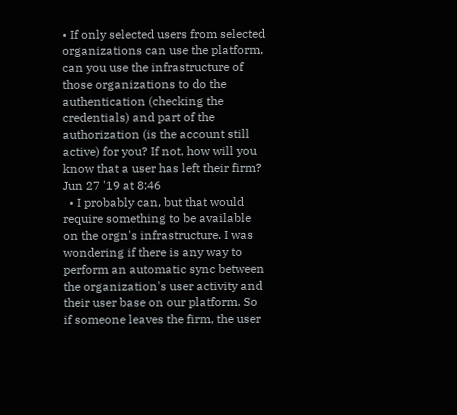• If only selected users from selected organizations can use the platform, can you use the infrastructure of those organizations to do the authentication (checking the credentials) and part of the authorization (is the account still active) for you? If not, how will you know that a user has left their firm? Jun 27 '19 at 8:46
  • I probably can, but that would require something to be available on the orgn's infrastructure. I was wondering if there is any way to perform an automatic sync between the organization's user activity and their user base on our platform. So if someone leaves the firm, the user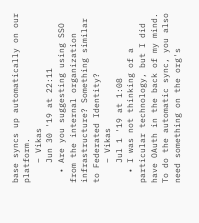base syncs up automatically on our platform.
    – Vikas
    Jun 30 '19 at 22:11
  • Are you suggesting using SSO from the internal organization infrastructure? Something similar to Federated Identity?
    – Vikas
    Jul 1 '19 at 1:08
  • I was not thinking of a particular technology, but I did have OAuth in the back of my mind. To do the automatic sync, you also need something on the org's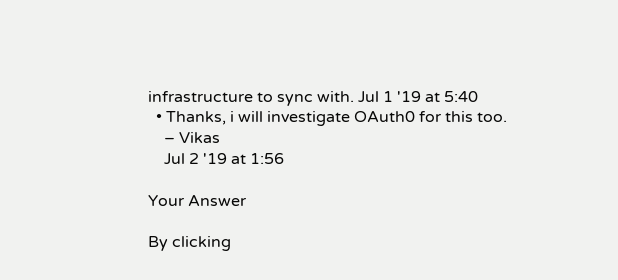infrastructure to sync with. Jul 1 '19 at 5:40
  • Thanks, i will investigate OAuth0 for this too.
    – Vikas
    Jul 2 '19 at 1:56

Your Answer

By clicking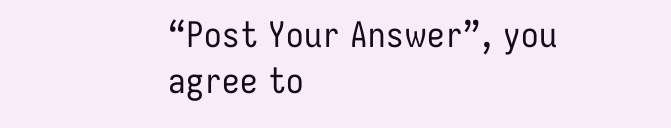“Post Your Answer”, you agree to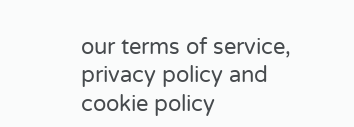our terms of service, privacy policy and cookie policy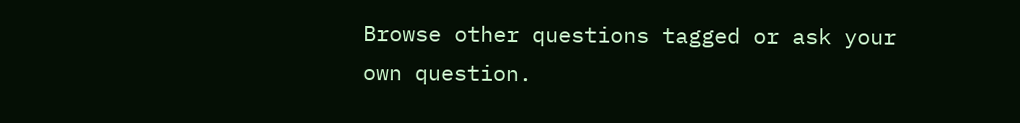Browse other questions tagged or ask your own question.